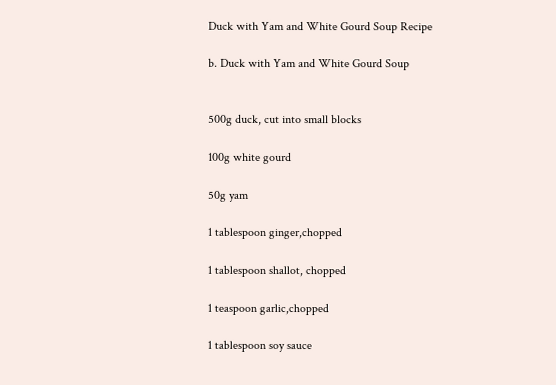Duck with Yam and White Gourd Soup Recipe

b. Duck with Yam and White Gourd Soup


500g duck, cut into small blocks

100g white gourd

50g yam

1 tablespoon ginger,chopped

1 tablespoon shallot, chopped

1 teaspoon garlic,chopped

1 tablespoon soy sauce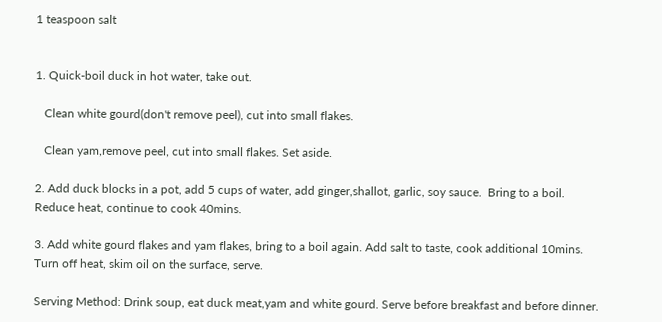1 teaspoon salt


1. Quick-boil duck in hot water, take out.

   Clean white gourd(don't remove peel), cut into small flakes.

   Clean yam,remove peel, cut into small flakes. Set aside.

2. Add duck blocks in a pot, add 5 cups of water, add ginger,shallot, garlic, soy sauce.  Bring to a boil. Reduce heat, continue to cook 40mins.

3. Add white gourd flakes and yam flakes, bring to a boil again. Add salt to taste, cook additional 10mins. Turn off heat, skim oil on the surface, serve.

Serving Method: Drink soup, eat duck meat,yam and white gourd. Serve before breakfast and before dinner.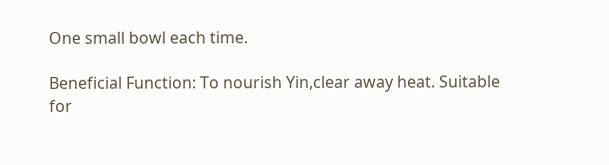One small bowl each time.

Beneficial Function: To nourish Yin,clear away heat. Suitable for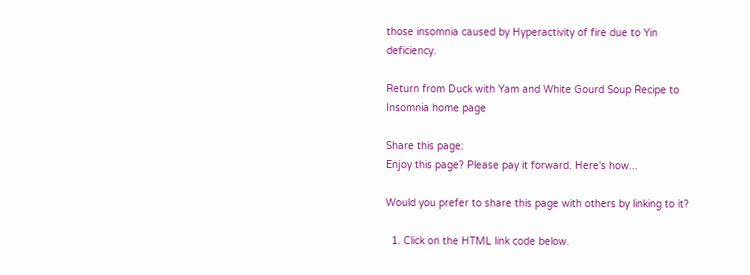those insomnia caused by Hyperactivity of fire due to Yin deficiency.

Return from Duck with Yam and White Gourd Soup Recipe to Insomnia home page

Share this page:
Enjoy this page? Please pay it forward. Here's how...

Would you prefer to share this page with others by linking to it?

  1. Click on the HTML link code below.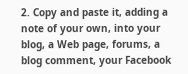2. Copy and paste it, adding a note of your own, into your blog, a Web page, forums, a blog comment, your Facebook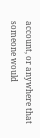account, or anywhere that someone would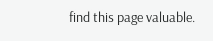find this page valuable.